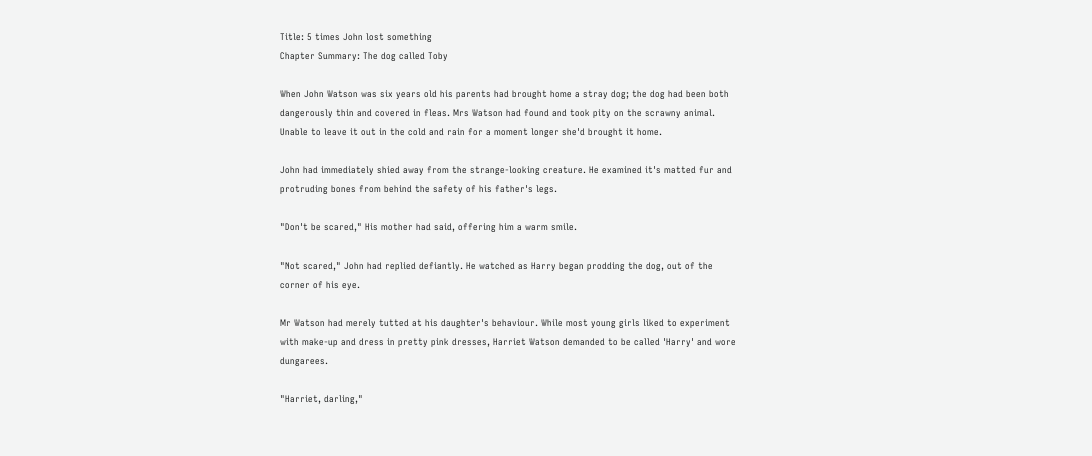Title: 5 times John lost something
Chapter Summary: The dog called Toby

When John Watson was six years old his parents had brought home a stray dog; the dog had been both dangerously thin and covered in fleas. Mrs Watson had found and took pity on the scrawny animal. Unable to leave it out in the cold and rain for a moment longer she'd brought it home.

John had immediately shied away from the strange-looking creature. He examined it's matted fur and protruding bones from behind the safety of his father's legs.

"Don't be scared," His mother had said, offering him a warm smile.

"Not scared," John had replied defiantly. He watched as Harry began prodding the dog, out of the corner of his eye.

Mr Watson had merely tutted at his daughter's behaviour. While most young girls liked to experiment with make-up and dress in pretty pink dresses, Harriet Watson demanded to be called 'Harry' and wore dungarees.

"Harriet, darling,"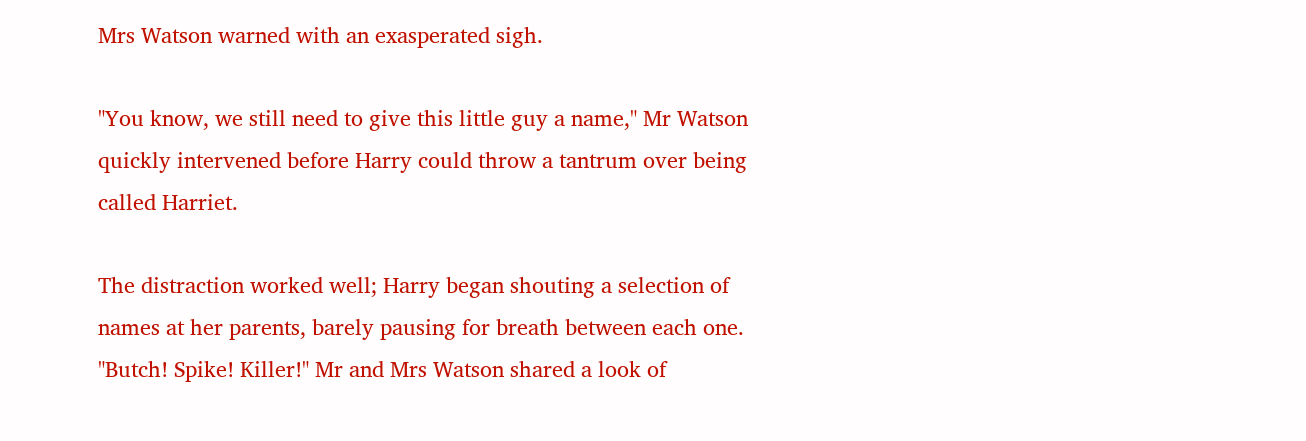Mrs Watson warned with an exasperated sigh.

"You know, we still need to give this little guy a name," Mr Watson quickly intervened before Harry could throw a tantrum over being called Harriet.

The distraction worked well; Harry began shouting a selection of names at her parents, barely pausing for breath between each one. "Butch! Spike! Killer!" Mr and Mrs Watson shared a look of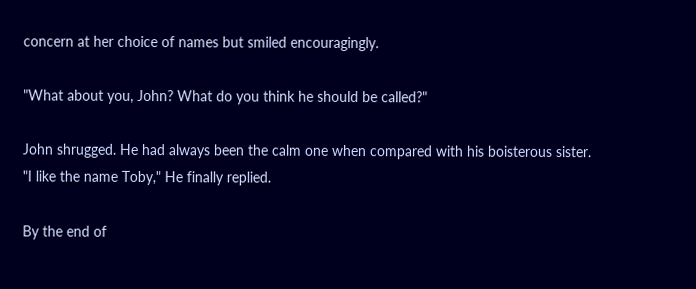concern at her choice of names but smiled encouragingly.

"What about you, John? What do you think he should be called?"

John shrugged. He had always been the calm one when compared with his boisterous sister. "I like the name Toby," He finally replied.

By the end of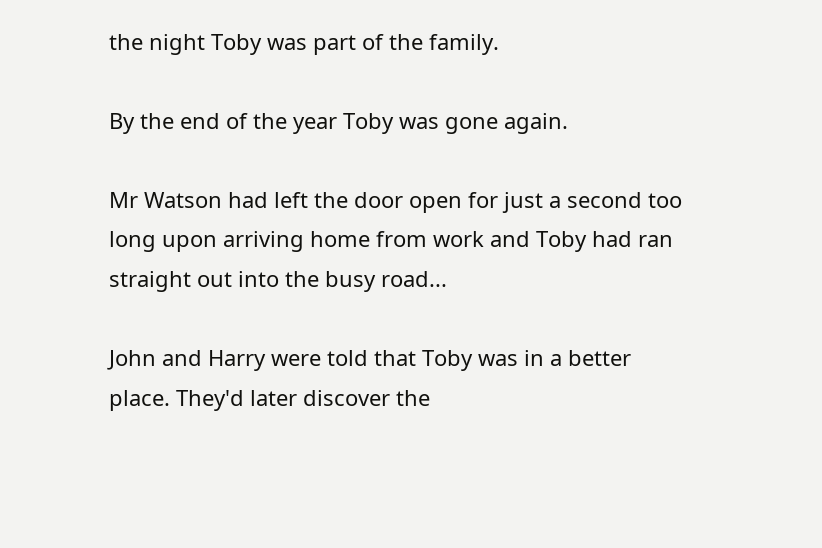the night Toby was part of the family.

By the end of the year Toby was gone again.

Mr Watson had left the door open for just a second too long upon arriving home from work and Toby had ran straight out into the busy road...

John and Harry were told that Toby was in a better place. They'd later discover the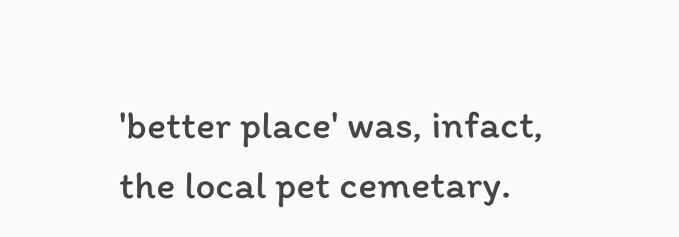'better place' was, infact, the local pet cemetary.